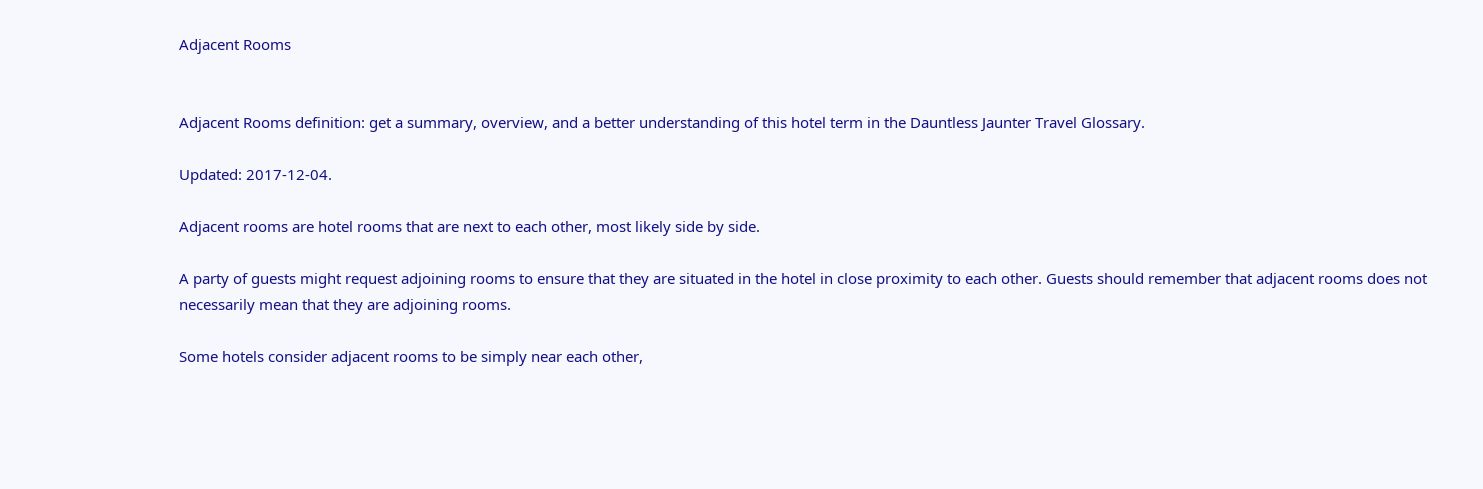Adjacent Rooms


Adjacent Rooms definition: get a summary, overview, and a better understanding of this hotel term in the Dauntless Jaunter Travel Glossary.

Updated: 2017-12-04.

Adjacent rooms are hotel rooms that are next to each other, most likely side by side.

A party of guests might request adjoining rooms to ensure that they are situated in the hotel in close proximity to each other. Guests should remember that adjacent rooms does not necessarily mean that they are adjoining rooms.

Some hotels consider adjacent rooms to be simply near each other,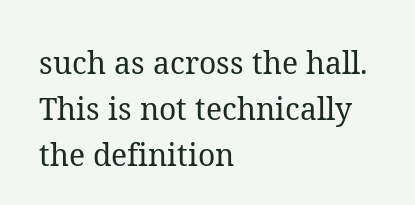such as across the hall. This is not technically the definition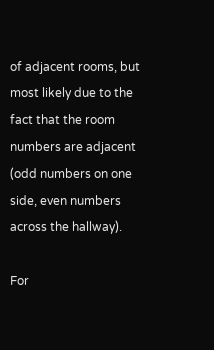of adjacent rooms, but most likely due to the fact that the room numbers are adjacent (odd numbers on one side, even numbers across the hallway).

For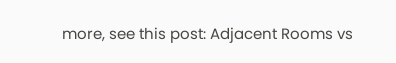more, see this post: Adjacent Rooms vs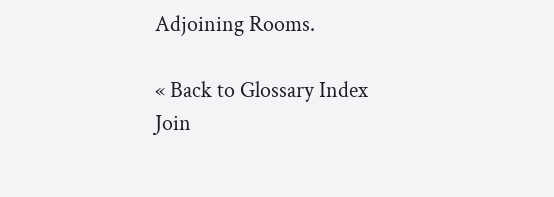Adjoining Rooms.

« Back to Glossary Index
Join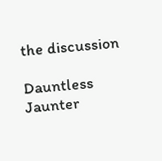the discussion

Dauntless Jaunter